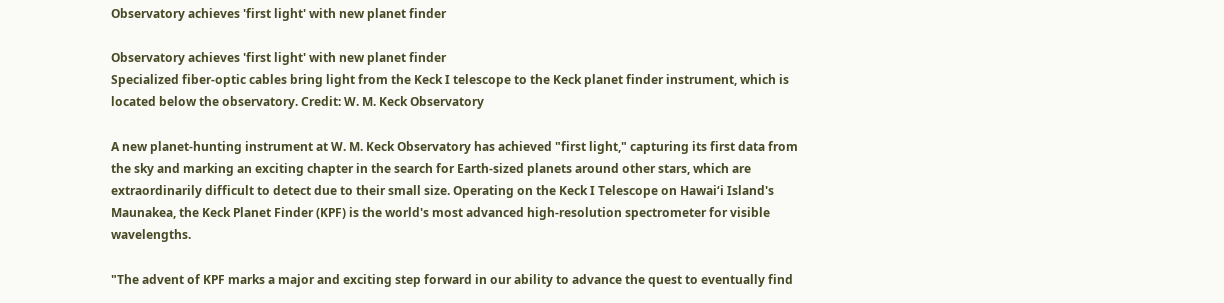Observatory achieves 'first light' with new planet finder

Observatory achieves 'first light' with new planet finder
Specialized fiber-optic cables bring light from the Keck I telescope to the Keck planet finder instrument, which is located below the observatory. Credit: W. M. Keck Observatory

A new planet-hunting instrument at W. M. Keck Observatory has achieved "first light," capturing its first data from the sky and marking an exciting chapter in the search for Earth-sized planets around other stars, which are extraordinarily difficult to detect due to their small size. Operating on the Keck I Telescope on Hawaiʻi Island's Maunakea, the Keck Planet Finder (KPF) is the world's most advanced high-resolution spectrometer for visible wavelengths.

"The advent of KPF marks a major and exciting step forward in our ability to advance the quest to eventually find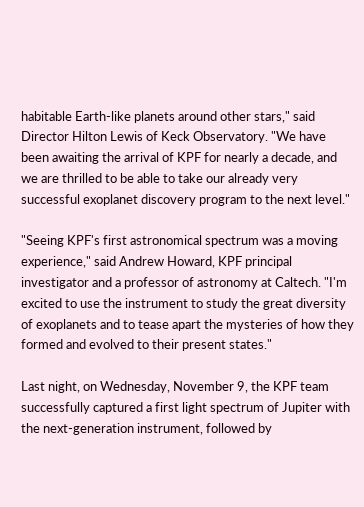habitable Earth-like planets around other stars," said Director Hilton Lewis of Keck Observatory. "We have been awaiting the arrival of KPF for nearly a decade, and we are thrilled to be able to take our already very successful exoplanet discovery program to the next level."

"Seeing KPF's first astronomical spectrum was a moving experience," said Andrew Howard, KPF principal investigator and a professor of astronomy at Caltech. "I'm excited to use the instrument to study the great diversity of exoplanets and to tease apart the mysteries of how they formed and evolved to their present states."

Last night, on Wednesday, November 9, the KPF team successfully captured a first light spectrum of Jupiter with the next-generation instrument, followed by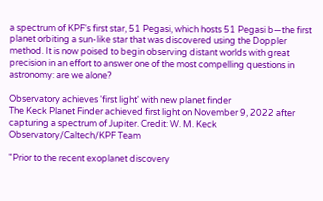a spectrum of KPF's first star, 51 Pegasi, which hosts 51 Pegasi b—the first planet orbiting a sun-like star that was discovered using the Doppler method. It is now poised to begin observing distant worlds with great precision in an effort to answer one of the most compelling questions in astronomy: are we alone?

Observatory achieves 'first light' with new planet finder
The Keck Planet Finder achieved first light on November 9, 2022 after capturing a spectrum of Jupiter. Credit: W. M. Keck Observatory/Caltech/KPF Team

"Prior to the recent exoplanet discovery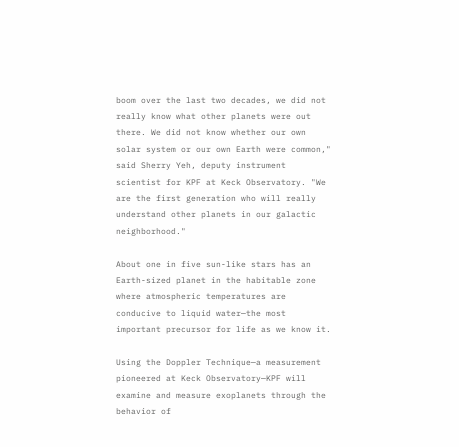boom over the last two decades, we did not really know what other planets were out there. We did not know whether our own solar system or our own Earth were common," said Sherry Yeh, deputy instrument scientist for KPF at Keck Observatory. "We are the first generation who will really understand other planets in our galactic neighborhood."

About one in five sun-like stars has an Earth-sized planet in the habitable zone where atmospheric temperatures are conducive to liquid water—the most important precursor for life as we know it.

Using the Doppler Technique—a measurement pioneered at Keck Observatory—KPF will examine and measure exoplanets through the behavior of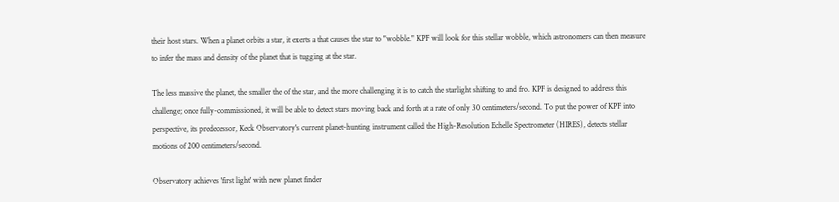their host stars. When a planet orbits a star, it exerts a that causes the star to "wobble." KPF will look for this stellar wobble, which astronomers can then measure to infer the mass and density of the planet that is tugging at the star.

The less massive the planet, the smaller the of the star, and the more challenging it is to catch the starlight shifting to and fro. KPF is designed to address this challenge; once fully-commissioned, it will be able to detect stars moving back and forth at a rate of only 30 centimeters/second. To put the power of KPF into perspective, its predecessor, Keck Observatory's current planet-hunting instrument called the High-Resolution Echelle Spectrometer (HIRES), detects stellar motions of 200 centimeters/second.

Observatory achieves 'first light' with new planet finder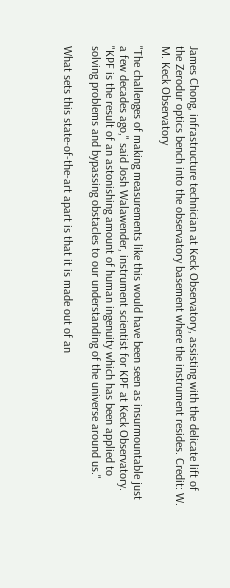James Chong, infrastructure technician at Keck Observatory, assisting with the delicate lift of the Zerodur optics bench into the observatory basement where the instrument resides. Credit: W. M. Keck Observatory

"The challenges of making measurements like this would have been seen as insurmountable just a few decades ago," said Josh Walawender, instrument scientist for KPF at Keck Observatory. "KPF is the result of an astonishing amount of human ingenuity which has been applied to solving problems and bypassing obstacles to our understanding of the universe around us."

What sets this state-of-the-art apart is that it is made out of an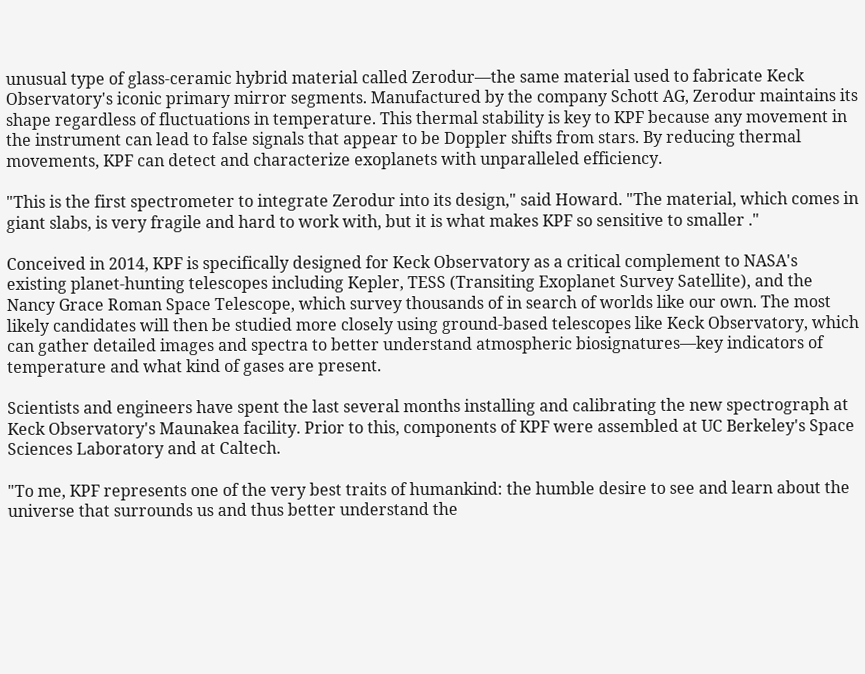unusual type of glass-ceramic hybrid material called Zerodur—the same material used to fabricate Keck Observatory's iconic primary mirror segments. Manufactured by the company Schott AG, Zerodur maintains its shape regardless of fluctuations in temperature. This thermal stability is key to KPF because any movement in the instrument can lead to false signals that appear to be Doppler shifts from stars. By reducing thermal movements, KPF can detect and characterize exoplanets with unparalleled efficiency.

"This is the first spectrometer to integrate Zerodur into its design," said Howard. "The material, which comes in giant slabs, is very fragile and hard to work with, but it is what makes KPF so sensitive to smaller ."

Conceived in 2014, KPF is specifically designed for Keck Observatory as a critical complement to NASA's existing planet-hunting telescopes including Kepler, TESS (Transiting Exoplanet Survey Satellite), and the Nancy Grace Roman Space Telescope, which survey thousands of in search of worlds like our own. The most likely candidates will then be studied more closely using ground-based telescopes like Keck Observatory, which can gather detailed images and spectra to better understand atmospheric biosignatures—key indicators of temperature and what kind of gases are present.

Scientists and engineers have spent the last several months installing and calibrating the new spectrograph at Keck Observatory's Maunakea facility. Prior to this, components of KPF were assembled at UC Berkeley's Space Sciences Laboratory and at Caltech.

"To me, KPF represents one of the very best traits of humankind: the humble desire to see and learn about the universe that surrounds us and thus better understand the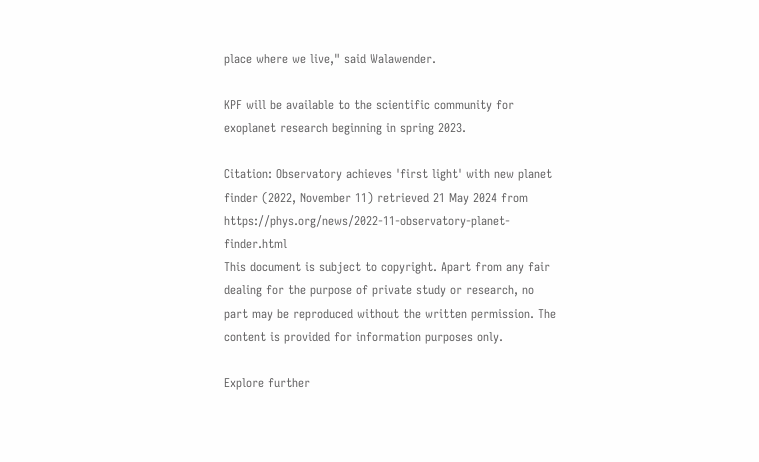place where we live," said Walawender.

KPF will be available to the scientific community for exoplanet research beginning in spring 2023.

Citation: Observatory achieves 'first light' with new planet finder (2022, November 11) retrieved 21 May 2024 from https://phys.org/news/2022-11-observatory-planet-finder.html
This document is subject to copyright. Apart from any fair dealing for the purpose of private study or research, no part may be reproduced without the written permission. The content is provided for information purposes only.

Explore further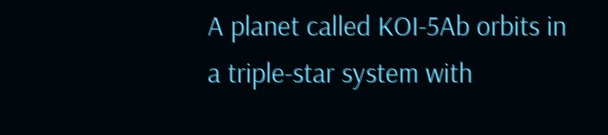A planet called KOI-5Ab orbits in a triple-star system with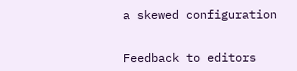a skewed configuration


Feedback to editors